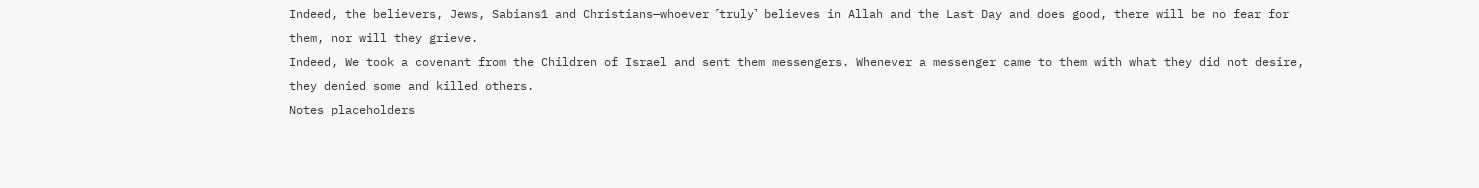Indeed, the believers, Jews, Sabians1 and Christians—whoever ˹truly˺ believes in Allah and the Last Day and does good, there will be no fear for them, nor will they grieve.
Indeed, We took a covenant from the Children of Israel and sent them messengers. Whenever a messenger came to them with what they did not desire, they denied some and killed others.
Notes placeholders